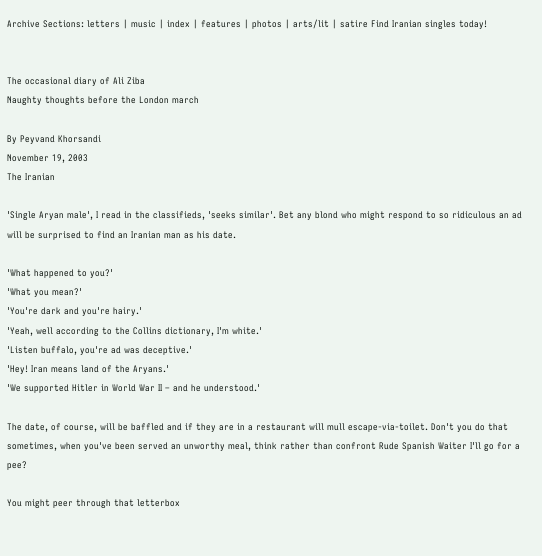Archive Sections: letters | music | index | features | photos | arts/lit | satire Find Iranian singles today!


The occasional diary of Ali Ziba
Naughty thoughts before the London march

By Peyvand Khorsandi
November 19, 2003
The Iranian

'Single Aryan male', I read in the classifieds, 'seeks similar'. Bet any blond who might respond to so ridiculous an ad will be surprised to find an Iranian man as his date.

'What happened to you?'
'What you mean?'
'You're dark and you're hairy.'
'Yeah, well according to the Collins dictionary, I'm white.'
'Listen buffalo, you're ad was deceptive.'
'Hey! Iran means land of the Aryans.'
'We supported Hitler in World War II – and he understood.'

The date, of course, will be baffled and if they are in a restaurant will mull escape-via-toilet. Don't you do that sometimes, when you've been served an unworthy meal, think rather than confront Rude Spanish Waiter I'll go for a pee?

You might peer through that letterbox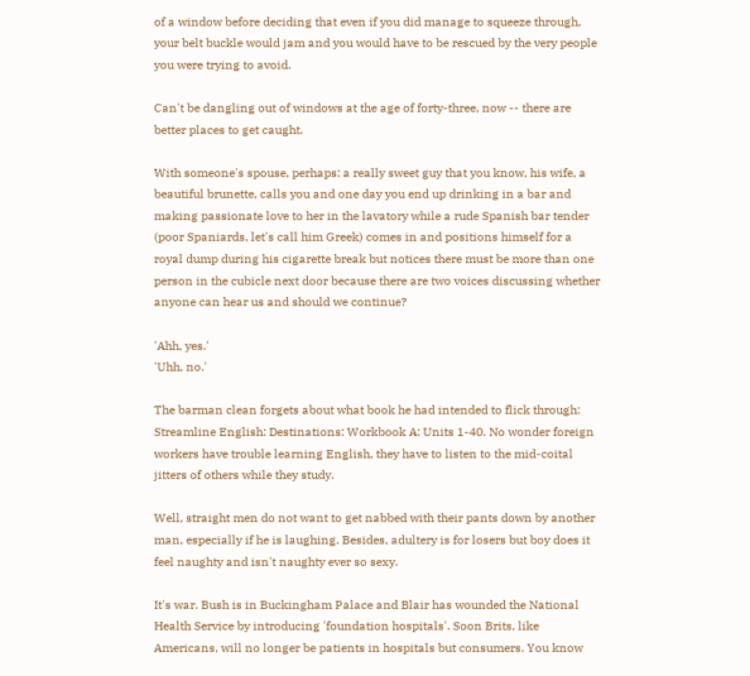of a window before deciding that even if you did manage to squeeze through, your belt buckle would jam and you would have to be rescued by the very people you were trying to avoid.

Can't be dangling out of windows at the age of forty-three, now -- there are better places to get caught.

With someone's spouse, perhaps: a really sweet guy that you know, his wife, a beautiful brunette, calls you and one day you end up drinking in a bar and making passionate love to her in the lavatory while a rude Spanish bar tender (poor Spaniards, let's call him Greek) comes in and positions himself for a royal dump during his cigarette break but notices there must be more than one person in the cubicle next door because there are two voices discussing whether anyone can hear us and should we continue?

'Ahh, yes.'
'Uhh, no.'

The barman clean forgets about what book he had intended to flick through: Streamline English: Destinations: Workbook A: Units 1-40. No wonder foreign workers have trouble learning English, they have to listen to the mid-coital jitters of others while they study.

Well, straight men do not want to get nabbed with their pants down by another man, especially if he is laughing. Besides, adultery is for losers but boy does it feel naughty and isn't naughty ever so sexy.

It's war. Bush is in Buckingham Palace and Blair has wounded the National Health Service by introducing 'foundation hospitals'. Soon Brits, like Americans, will no longer be patients in hospitals but consumers. You know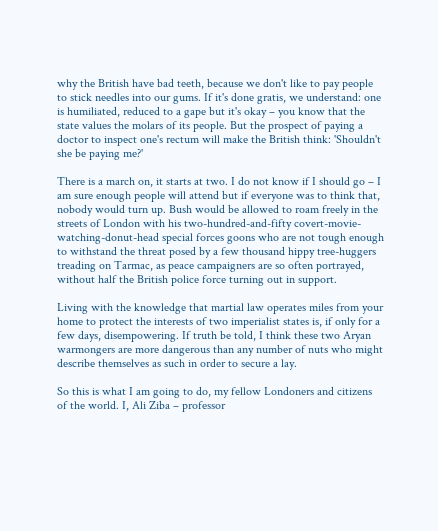why the British have bad teeth, because we don't like to pay people to stick needles into our gums. If it's done gratis, we understand: one is humiliated, reduced to a gape but it's okay – you know that the state values the molars of its people. But the prospect of paying a doctor to inspect one's rectum will make the British think: 'Shouldn't she be paying me?'

There is a march on, it starts at two. I do not know if I should go – I am sure enough people will attend but if everyone was to think that, nobody would turn up. Bush would be allowed to roam freely in the streets of London with his two-hundred-and-fifty covert-movie-watching-donut-head special forces goons who are not tough enough to withstand the threat posed by a few thousand hippy tree-huggers treading on Tarmac, as peace campaigners are so often portrayed, without half the British police force turning out in support.

Living with the knowledge that martial law operates miles from your home to protect the interests of two imperialist states is, if only for a few days, disempowering. If truth be told, I think these two Aryan warmongers are more dangerous than any number of nuts who might describe themselves as such in order to secure a lay.

So this is what I am going to do, my fellow Londoners and citizens of the world. I, Ali Ziba – professor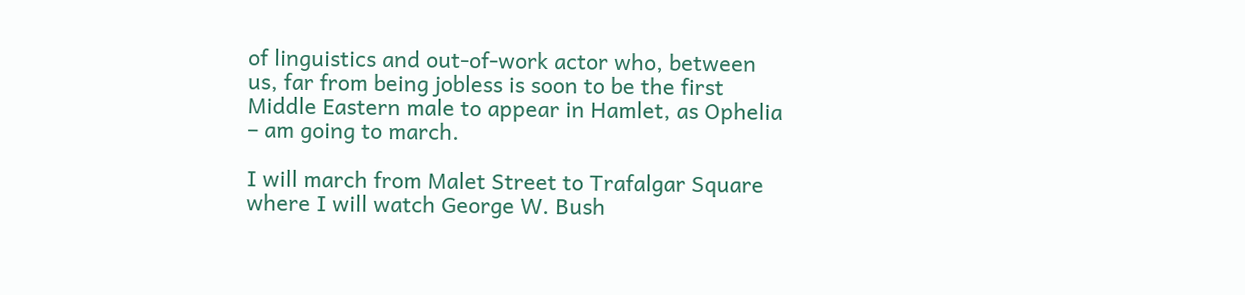of linguistics and out-of-work actor who, between us, far from being jobless is soon to be the first Middle Eastern male to appear in Hamlet, as Ophelia – am going to march.

I will march from Malet Street to Trafalgar Square where I will watch George W. Bush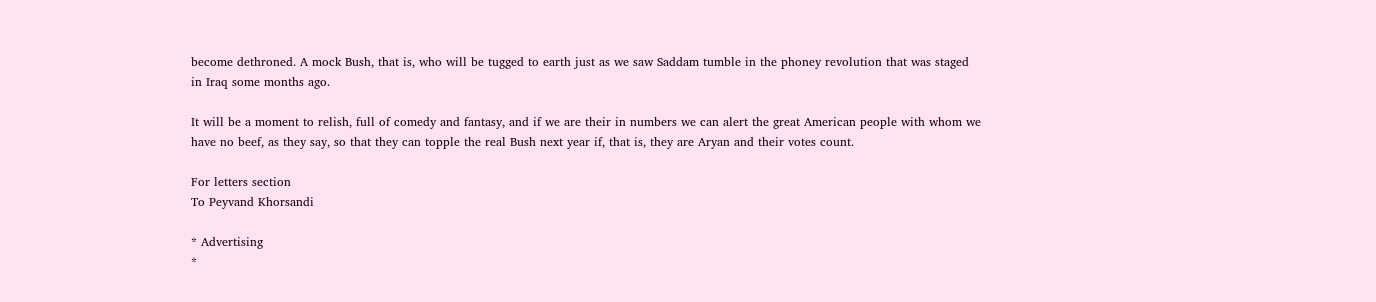become dethroned. A mock Bush, that is, who will be tugged to earth just as we saw Saddam tumble in the phoney revolution that was staged in Iraq some months ago.

It will be a moment to relish, full of comedy and fantasy, and if we are their in numbers we can alert the great American people with whom we have no beef, as they say, so that they can topple the real Bush next year if, that is, they are Aryan and their votes count.

For letters section
To Peyvand Khorsandi

* Advertising
*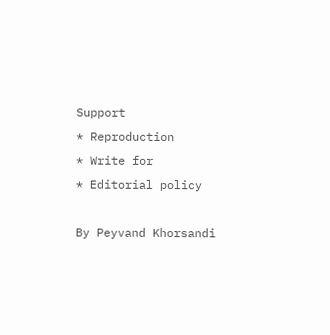Support
* Reproduction
* Write for
* Editorial policy

By Peyvand Khorsandi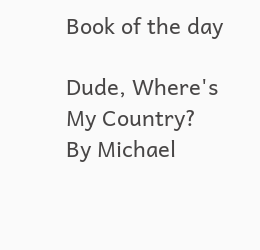Book of the day

Dude, Where's My Country?
By Michael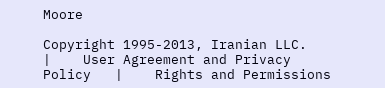Moore

Copyright 1995-2013, Iranian LLC.   |    User Agreement and Privacy Policy   |    Rights and Permissions